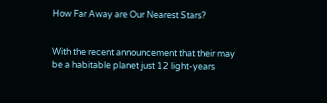How Far Away are Our Nearest Stars?


With the recent announcement that their may be a habitable planet just 12 light-years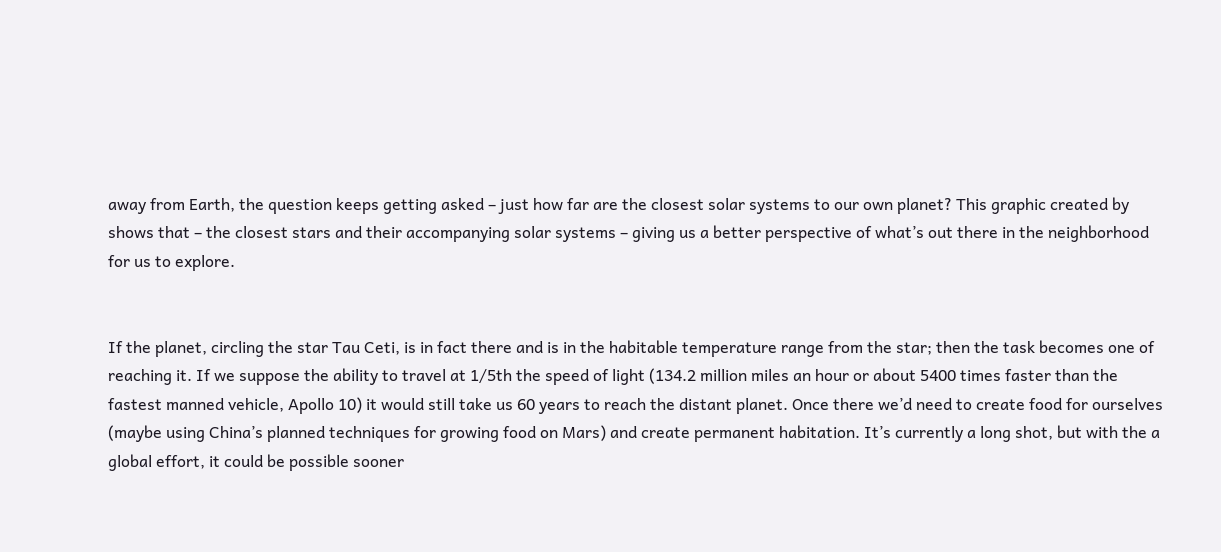away from Earth, the question keeps getting asked – just how far are the closest solar systems to our own planet? This graphic created by shows that – the closest stars and their accompanying solar systems – giving us a better perspective of what’s out there in the neighborhood for us to explore.


If the planet, circling the star Tau Ceti, is in fact there and is in the habitable temperature range from the star; then the task becomes one of reaching it. If we suppose the ability to travel at 1/5th the speed of light (134.2 million miles an hour or about 5400 times faster than the fastest manned vehicle, Apollo 10) it would still take us 60 years to reach the distant planet. Once there we’d need to create food for ourselves (maybe using China’s planned techniques for growing food on Mars) and create permanent habitation. It’s currently a long shot, but with the a global effort, it could be possible sooner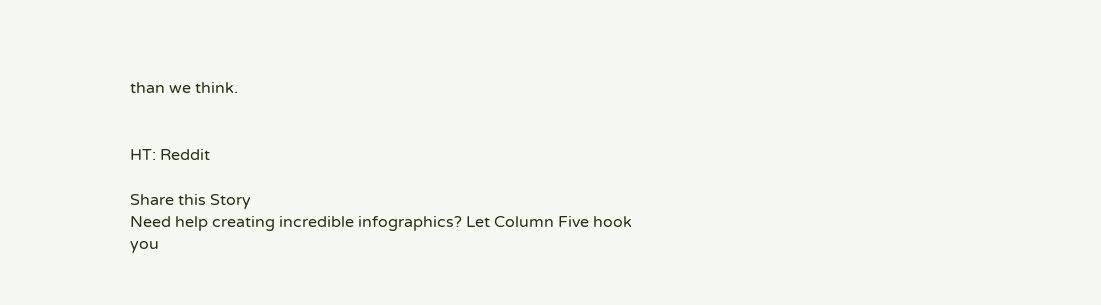than we think.


HT: Reddit

Share this Story
Need help creating incredible infographics? Let Column Five hook you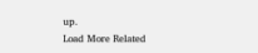up.
Load More Related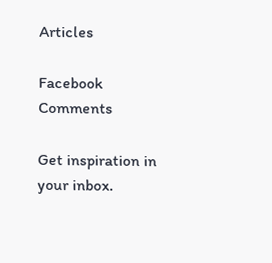Articles

Facebook Comments

Get inspiration in your inbox.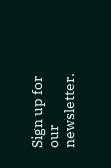Sign up for our newsletter.